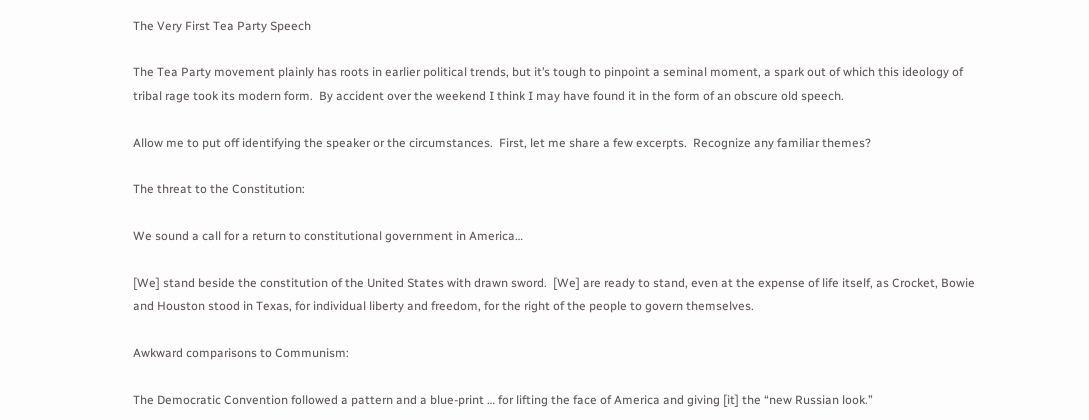The Very First Tea Party Speech

The Tea Party movement plainly has roots in earlier political trends, but it’s tough to pinpoint a seminal moment, a spark out of which this ideology of tribal rage took its modern form.  By accident over the weekend I think I may have found it in the form of an obscure old speech.

Allow me to put off identifying the speaker or the circumstances.  First, let me share a few excerpts.  Recognize any familiar themes?

The threat to the Constitution:

We sound a call for a return to constitutional government in America…

[We] stand beside the constitution of the United States with drawn sword.  [We] are ready to stand, even at the expense of life itself, as Crocket, Bowie and Houston stood in Texas, for individual liberty and freedom, for the right of the people to govern themselves.

Awkward comparisons to Communism:

The Democratic Convention followed a pattern and a blue-print … for lifting the face of America and giving [it] the “new Russian look.”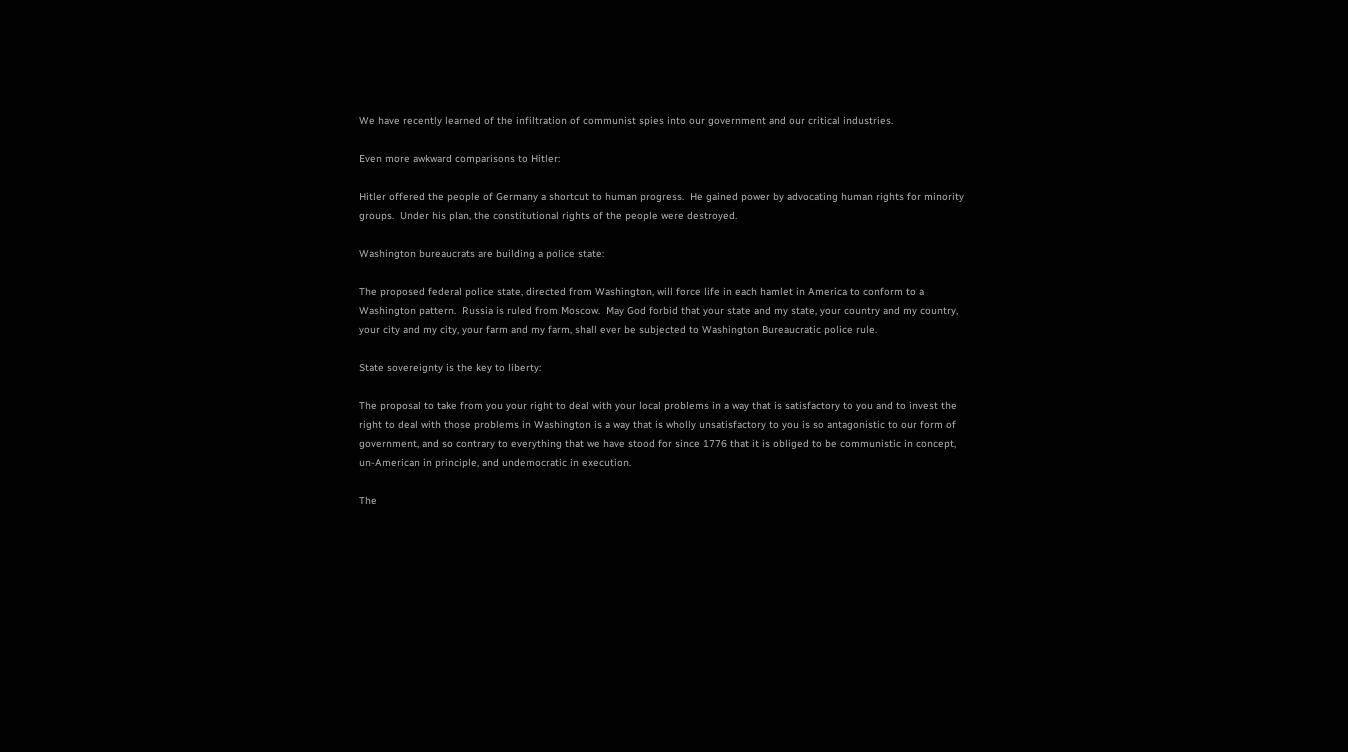We have recently learned of the infiltration of communist spies into our government and our critical industries.

Even more awkward comparisons to Hitler:

Hitler offered the people of Germany a shortcut to human progress.  He gained power by advocating human rights for minority groups.  Under his plan, the constitutional rights of the people were destroyed.

Washington bureaucrats are building a police state:

The proposed federal police state, directed from Washington, will force life in each hamlet in America to conform to a Washington pattern.  Russia is ruled from Moscow.  May God forbid that your state and my state, your country and my country, your city and my city, your farm and my farm, shall ever be subjected to Washington Bureaucratic police rule.

State sovereignty is the key to liberty:

The proposal to take from you your right to deal with your local problems in a way that is satisfactory to you and to invest the right to deal with those problems in Washington is a way that is wholly unsatisfactory to you is so antagonistic to our form of government, and so contrary to everything that we have stood for since 1776 that it is obliged to be communistic in concept, un-American in principle, and undemocratic in execution.

The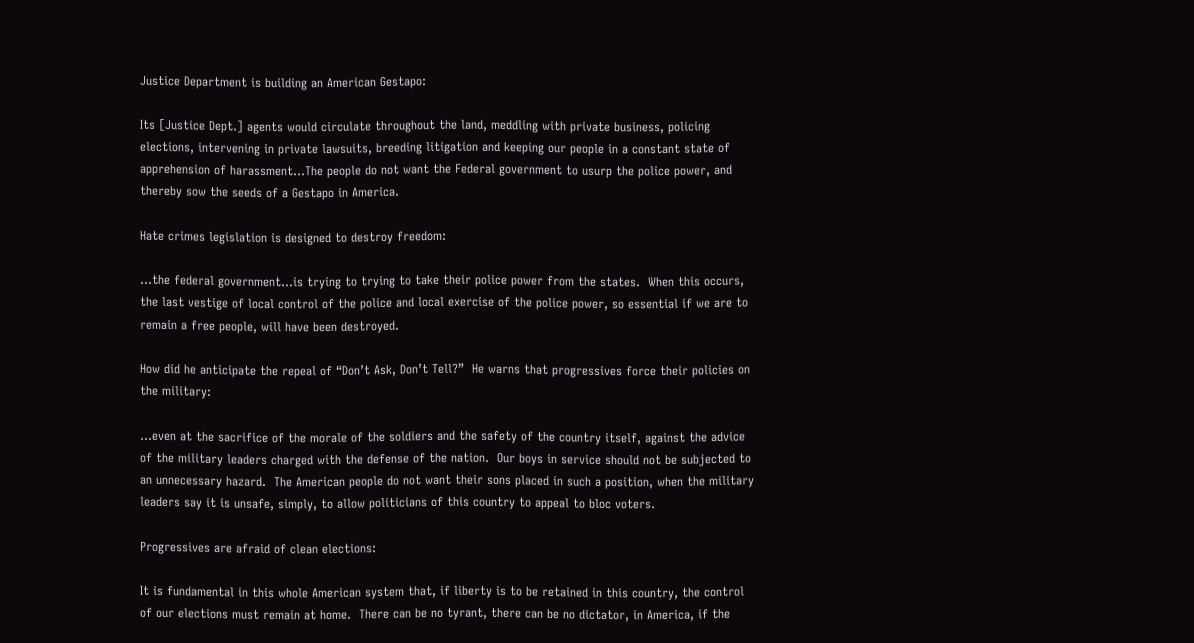Justice Department is building an American Gestapo:

Its [Justice Dept.] agents would circulate throughout the land, meddling with private business, policing elections, intervening in private lawsuits, breeding litigation and keeping our people in a constant state of apprehension of harassment…The people do not want the Federal government to usurp the police power, and thereby sow the seeds of a Gestapo in America.

Hate crimes legislation is designed to destroy freedom:

…the federal government…is trying to trying to take their police power from the states.  When this occurs, the last vestige of local control of the police and local exercise of the police power, so essential if we are to remain a free people, will have been destroyed.

How did he anticipate the repeal of “Don’t Ask, Don’t Tell?”  He warns that progressives force their policies on the military:

…even at the sacrifice of the morale of the soldiers and the safety of the country itself, against the advice of the military leaders charged with the defense of the nation.  Our boys in service should not be subjected to an unnecessary hazard.  The American people do not want their sons placed in such a position, when the military leaders say it is unsafe, simply, to allow politicians of this country to appeal to bloc voters.

Progressives are afraid of clean elections:

It is fundamental in this whole American system that, if liberty is to be retained in this country, the control of our elections must remain at home.  There can be no tyrant, there can be no dictator, in America, if the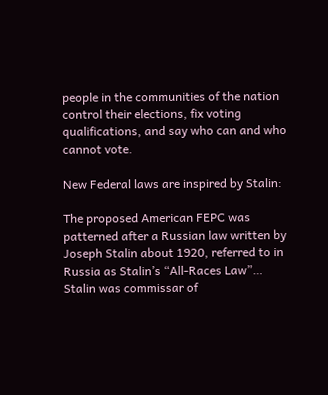people in the communities of the nation control their elections, fix voting qualifications, and say who can and who cannot vote.

New Federal laws are inspired by Stalin:

The proposed American FEPC was patterned after a Russian law written by Joseph Stalin about 1920, referred to in Russia as Stalin’s “All-Races Law”… Stalin was commissar of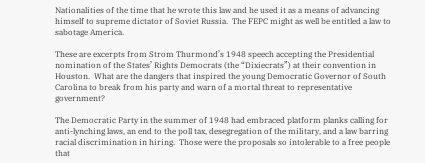Nationalities of the time that he wrote this law and he used it as a means of advancing himself to supreme dictator of Soviet Russia.  The FEPC might as well be entitled a law to sabotage America.

These are excerpts from Strom Thurmond’s 1948 speech accepting the Presidential nomination of the States’ Rights Democrats (the “Dixiecrats”) at their convention in Houston.  What are the dangers that inspired the young Democratic Governor of South Carolina to break from his party and warn of a mortal threat to representative government?

The Democratic Party in the summer of 1948 had embraced platform planks calling for anti-lynching laws, an end to the poll tax, desegregation of the military, and a law barring racial discrimination in hiring.  Those were the proposals so intolerable to a free people that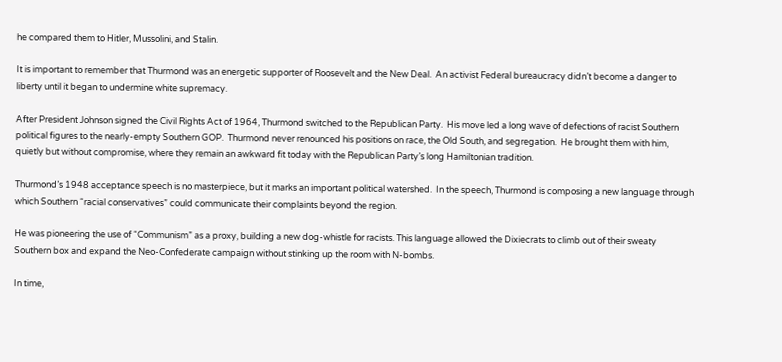he compared them to Hitler, Mussolini, and Stalin.

It is important to remember that Thurmond was an energetic supporter of Roosevelt and the New Deal.  An activist Federal bureaucracy didn’t become a danger to liberty until it began to undermine white supremacy.

After President Johnson signed the Civil Rights Act of 1964, Thurmond switched to the Republican Party.  His move led a long wave of defections of racist Southern political figures to the nearly-empty Southern GOP.  Thurmond never renounced his positions on race, the Old South, and segregation.  He brought them with him, quietly but without compromise, where they remain an awkward fit today with the Republican Party’s long Hamiltonian tradition.

Thurmond’s 1948 acceptance speech is no masterpiece, but it marks an important political watershed.  In the speech, Thurmond is composing a new language through which Southern “racial conservatives” could communicate their complaints beyond the region.

He was pioneering the use of “Communism” as a proxy, building a new dog-whistle for racists. This language allowed the Dixiecrats to climb out of their sweaty Southern box and expand the Neo-Confederate campaign without stinking up the room with N-bombs.

In time,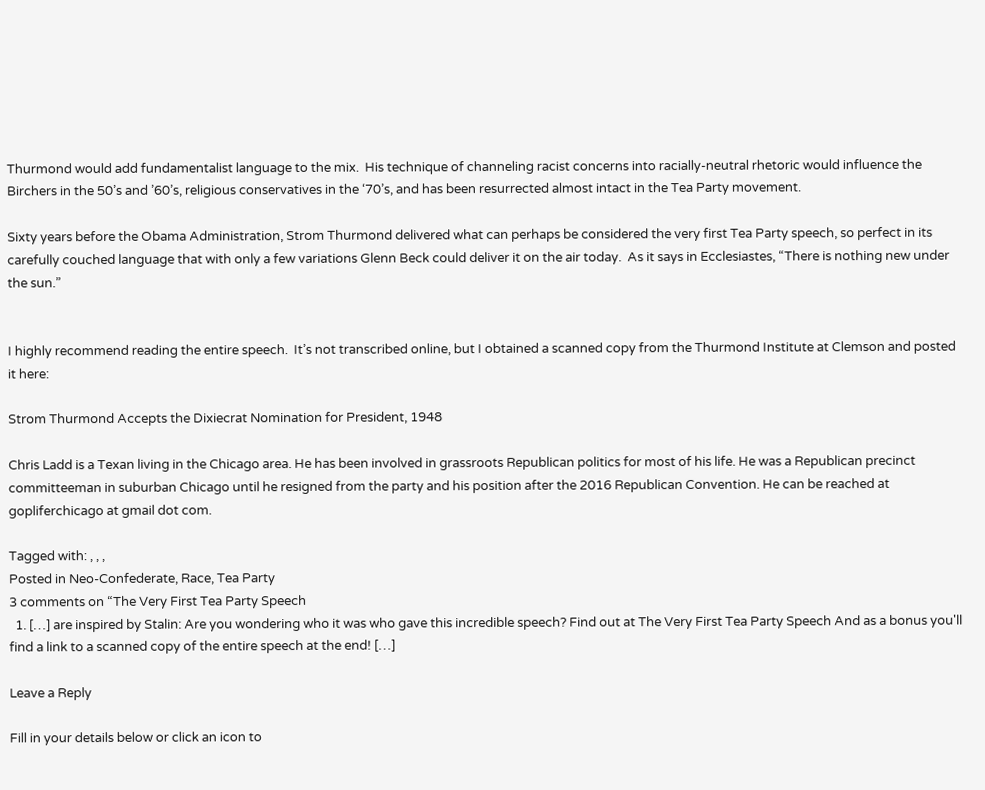Thurmond would add fundamentalist language to the mix.  His technique of channeling racist concerns into racially-neutral rhetoric would influence the Birchers in the 50’s and ’60’s, religious conservatives in the ‘70’s, and has been resurrected almost intact in the Tea Party movement.

Sixty years before the Obama Administration, Strom Thurmond delivered what can perhaps be considered the very first Tea Party speech, so perfect in its carefully couched language that with only a few variations Glenn Beck could deliver it on the air today.  As it says in Ecclesiastes, “There is nothing new under the sun.”


I highly recommend reading the entire speech.  It’s not transcribed online, but I obtained a scanned copy from the Thurmond Institute at Clemson and posted it here:

Strom Thurmond Accepts the Dixiecrat Nomination for President, 1948

Chris Ladd is a Texan living in the Chicago area. He has been involved in grassroots Republican politics for most of his life. He was a Republican precinct committeeman in suburban Chicago until he resigned from the party and his position after the 2016 Republican Convention. He can be reached at gopliferchicago at gmail dot com.

Tagged with: , , ,
Posted in Neo-Confederate, Race, Tea Party
3 comments on “The Very First Tea Party Speech
  1. […] are inspired by Stalin: Are you wondering who it was who gave this incredible speech? Find out at The Very First Tea Party Speech And as a bonus you'll find a link to a scanned copy of the entire speech at the end! […]

Leave a Reply

Fill in your details below or click an icon to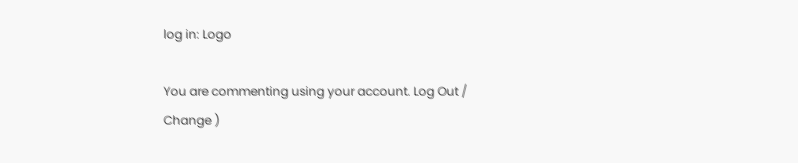log in: Logo

You are commenting using your account. Log Out /  Change )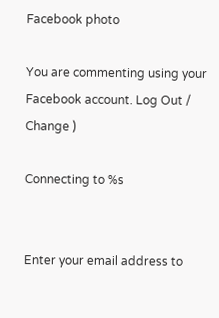Facebook photo

You are commenting using your Facebook account. Log Out /  Change )

Connecting to %s


Enter your email address to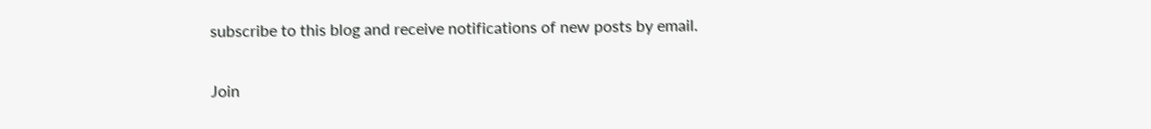subscribe to this blog and receive notifications of new posts by email.

Join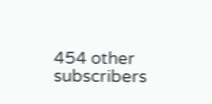454 other subscribers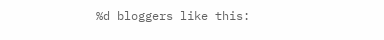%d bloggers like this: